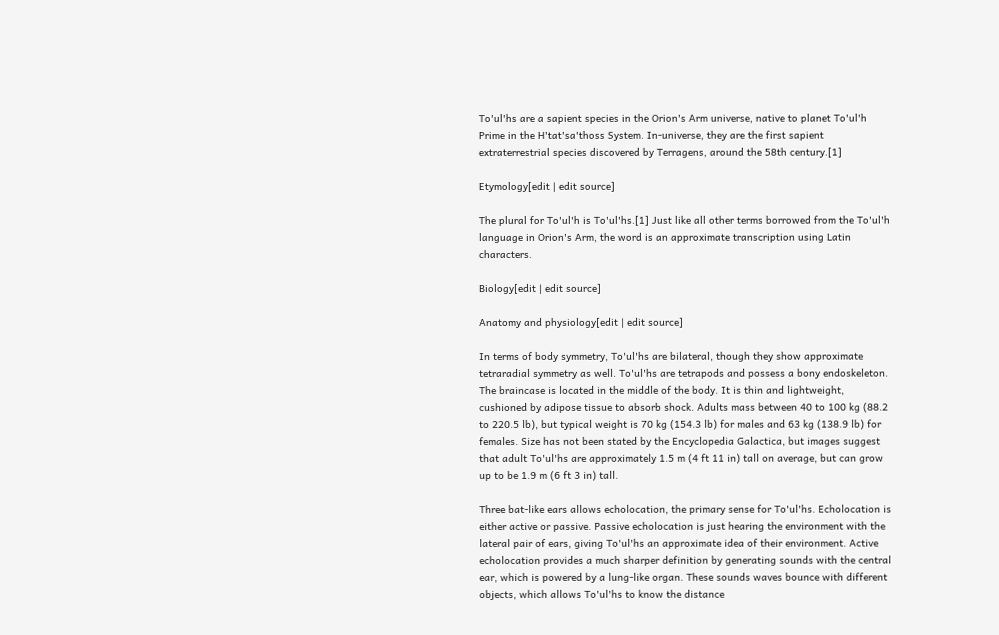To'ul'hs are a sapient species in the Orion's Arm universe, native to planet To'ul'h Prime in the H'tat'sa'thoss System. In-universe, they are the first sapient extraterrestrial species discovered by Terragens, around the 58th century.[1]

Etymology[edit | edit source]

The plural for To'ul'h is To'ul'hs.[1] Just like all other terms borrowed from the To'ul'h language in Orion's Arm, the word is an approximate transcription using Latin characters.

Biology[edit | edit source]

Anatomy and physiology[edit | edit source]

In terms of body symmetry, To'ul'hs are bilateral, though they show approximate tetraradial symmetry as well. To'ul'hs are tetrapods and possess a bony endoskeleton. The braincase is located in the middle of the body. It is thin and lightweight, cushioned by adipose tissue to absorb shock. Adults mass between 40 to 100 kg (88.2 to 220.5 lb), but typical weight is 70 kg (154.3 lb) for males and 63 kg (138.9 lb) for females. Size has not been stated by the Encyclopedia Galactica, but images suggest that adult To'ul'hs are approximately 1.5 m (4 ft 11 in) tall on average, but can grow up to be 1.9 m (6 ft 3 in) tall.

Three bat-like ears allows echolocation, the primary sense for To'ul'hs. Echolocation is either active or passive. Passive echolocation is just hearing the environment with the lateral pair of ears, giving To'ul'hs an approximate idea of their environment. Active echolocation provides a much sharper definition by generating sounds with the central ear, which is powered by a lung-like organ. These sounds waves bounce with different objects, which allows To'ul'hs to know the distance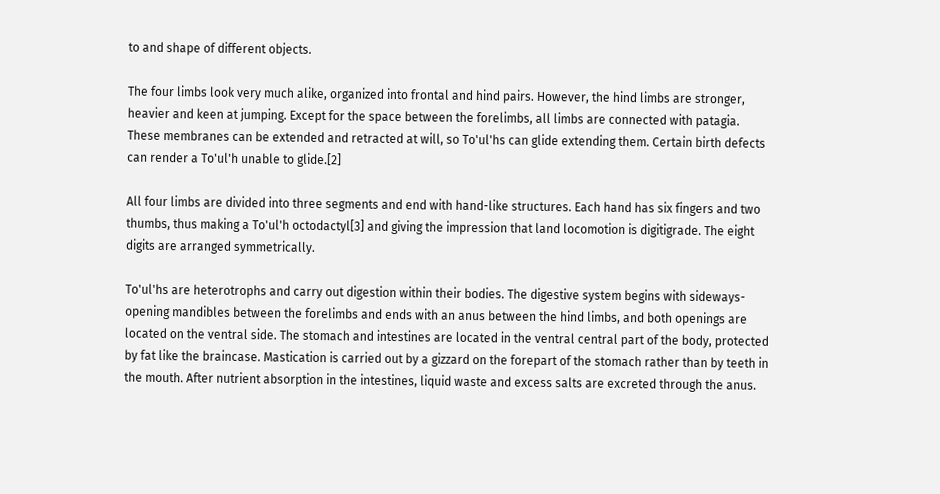to and shape of different objects.

The four limbs look very much alike, organized into frontal and hind pairs. However, the hind limbs are stronger, heavier and keen at jumping. Except for the space between the forelimbs, all limbs are connected with patagia. These membranes can be extended and retracted at will, so To'ul'hs can glide extending them. Certain birth defects can render a To'ul'h unable to glide.[2]

All four limbs are divided into three segments and end with hand-like structures. Each hand has six fingers and two thumbs, thus making a To'ul'h octodactyl[3] and giving the impression that land locomotion is digitigrade. The eight digits are arranged symmetrically.

To'ul'hs are heterotrophs and carry out digestion within their bodies. The digestive system begins with sideways-opening mandibles between the forelimbs and ends with an anus between the hind limbs, and both openings are located on the ventral side. The stomach and intestines are located in the ventral central part of the body, protected by fat like the braincase. Mastication is carried out by a gizzard on the forepart of the stomach rather than by teeth in the mouth. After nutrient absorption in the intestines, liquid waste and excess salts are excreted through the anus.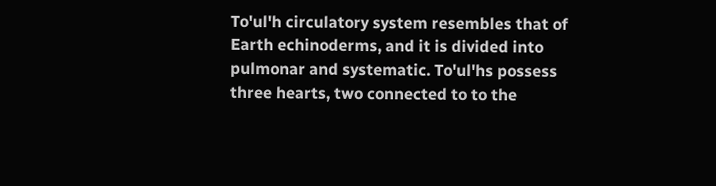To'ul'h circulatory system resembles that of Earth echinoderms, and it is divided into pulmonar and systematic. To'ul'hs possess three hearts, two connected to to the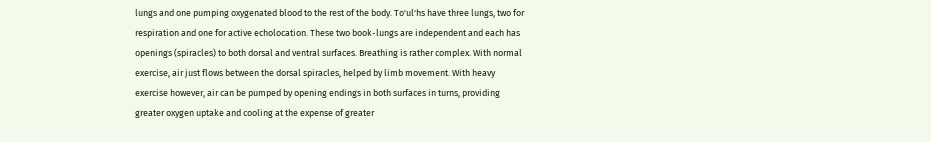lungs and one pumping oxygenated blood to the rest of the body. To'ul'hs have three lungs, two for respiration and one for active echolocation. These two book-lungs are independent and each has openings (spiracles) to both dorsal and ventral surfaces. Breathing is rather complex. With normal exercise, air just flows between the dorsal spiracles, helped by limb movement. With heavy exercise however, air can be pumped by opening endings in both surfaces in turns, providing greater oxygen uptake and cooling at the expense of greater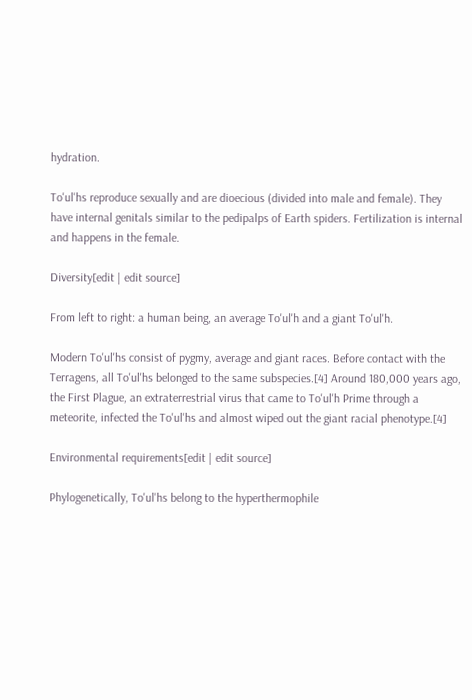hydration.

To'ul'hs reproduce sexually and are dioecious (divided into male and female). They have internal genitals similar to the pedipalps of Earth spiders. Fertilization is internal and happens in the female.

Diversity[edit | edit source]

From left to right: a human being, an average To'ul'h and a giant To'ul'h.

Modern To'ul'hs consist of pygmy, average and giant races. Before contact with the Terragens, all To'ul'hs belonged to the same subspecies.[4] Around 180,000 years ago, the First Plague, an extraterrestrial virus that came to To'ul'h Prime through a meteorite, infected the To'ul'hs and almost wiped out the giant racial phenotype.[4]

Environmental requirements[edit | edit source]

Phylogenetically, To'ul'hs belong to the hyperthermophile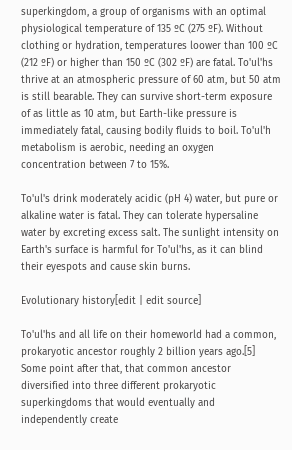superkingdom, a group of organisms with an optimal physiological temperature of 135 ºC (275 ºF). Without clothing or hydration, temperatures loower than 100 ºC (212 ºF) or higher than 150 ºC (302 ºF) are fatal. To'ul'hs thrive at an atmospheric pressure of 60 atm, but 50 atm is still bearable. They can survive short-term exposure of as little as 10 atm, but Earth-like pressure is immediately fatal, causing bodily fluids to boil. To'ul'h metabolism is aerobic, needing an oxygen concentration between 7 to 15%.

To'ul's drink moderately acidic (pH 4) water, but pure or alkaline water is fatal. They can tolerate hypersaline water by excreting excess salt. The sunlight intensity on Earth's surface is harmful for To'ul'hs, as it can blind their eyespots and cause skin burns.

Evolutionary history[edit | edit source]

To'ul'hs and all life on their homeworld had a common, prokaryotic ancestor roughly 2 billion years ago.[5] Some point after that, that common ancestor diversified into three different prokaryotic superkingdoms that would eventually and independently create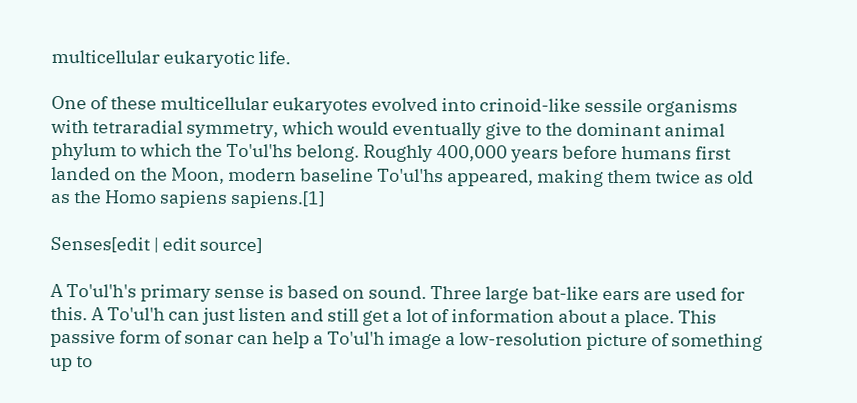multicellular eukaryotic life.

One of these multicellular eukaryotes evolved into crinoid-like sessile organisms with tetraradial symmetry, which would eventually give to the dominant animal phylum to which the To'ul'hs belong. Roughly 400,000 years before humans first landed on the Moon, modern baseline To'ul'hs appeared, making them twice as old as the Homo sapiens sapiens.[1]

Senses[edit | edit source]

A To'ul'h's primary sense is based on sound. Three large bat-like ears are used for this. A To'ul'h can just listen and still get a lot of information about a place. This passive form of sonar can help a To'ul'h image a low-resolution picture of something up to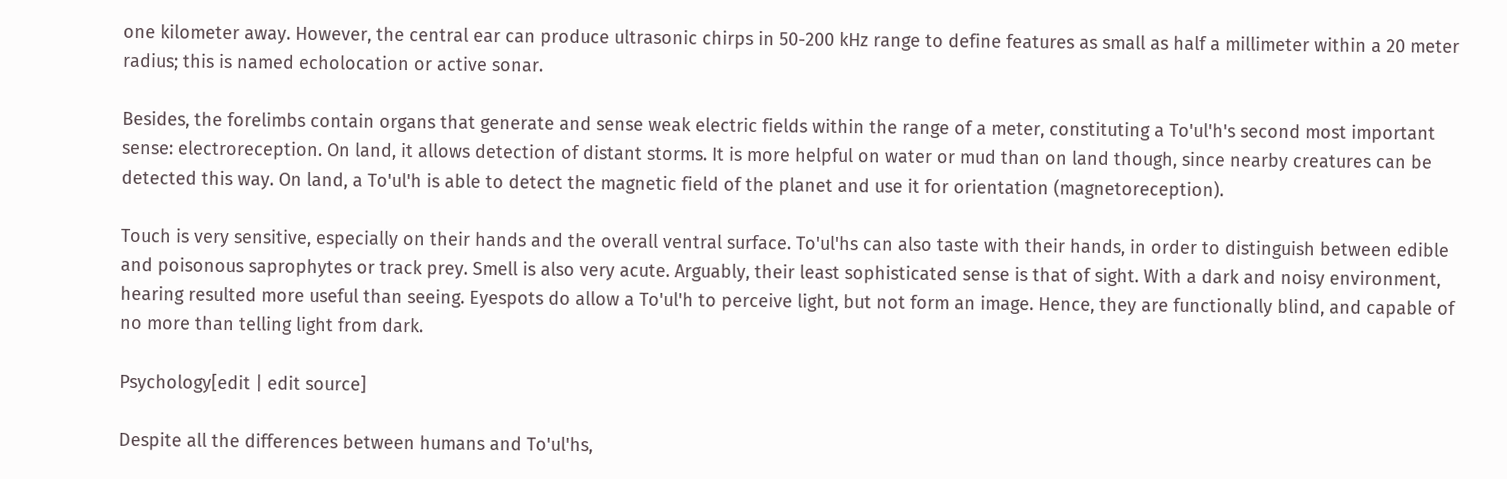one kilometer away. However, the central ear can produce ultrasonic chirps in 50-200 kHz range to define features as small as half a millimeter within a 20 meter radius; this is named echolocation or active sonar.

Besides, the forelimbs contain organs that generate and sense weak electric fields within the range of a meter, constituting a To'ul'h's second most important sense: electroreception. On land, it allows detection of distant storms. It is more helpful on water or mud than on land though, since nearby creatures can be detected this way. On land, a To'ul'h is able to detect the magnetic field of the planet and use it for orientation (magnetoreception).

Touch is very sensitive, especially on their hands and the overall ventral surface. To'ul'hs can also taste with their hands, in order to distinguish between edible and poisonous saprophytes or track prey. Smell is also very acute. Arguably, their least sophisticated sense is that of sight. With a dark and noisy environment, hearing resulted more useful than seeing. Eyespots do allow a To'ul'h to perceive light, but not form an image. Hence, they are functionally blind, and capable of no more than telling light from dark.

Psychology[edit | edit source]

Despite all the differences between humans and To'ul'hs,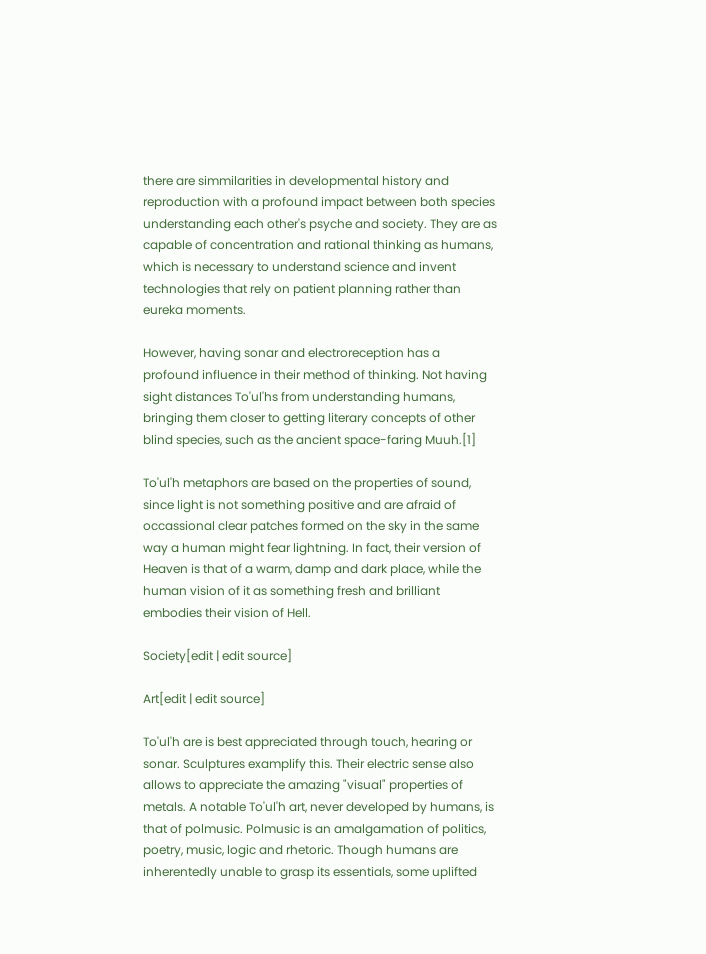there are simmilarities in developmental history and reproduction with a profound impact between both species understanding each other's psyche and society. They are as capable of concentration and rational thinking as humans, which is necessary to understand science and invent technologies that rely on patient planning rather than eureka moments.

However, having sonar and electroreception has a profound influence in their method of thinking. Not having sight distances To'ul'hs from understanding humans, bringing them closer to getting literary concepts of other blind species, such as the ancient space-faring Muuh.[1]

To'ul'h metaphors are based on the properties of sound, since light is not something positive and are afraid of occassional clear patches formed on the sky in the same way a human might fear lightning. In fact, their version of Heaven is that of a warm, damp and dark place, while the human vision of it as something fresh and brilliant embodies their vision of Hell.

Society[edit | edit source]

Art[edit | edit source]

To'ul'h are is best appreciated through touch, hearing or sonar. Sculptures examplify this. Their electric sense also allows to appreciate the amazing "visual" properties of metals. A notable To'ul'h art, never developed by humans, is that of polmusic. Polmusic is an amalgamation of politics, poetry, music, logic and rhetoric. Though humans are inherentedly unable to grasp its essentials, some uplifted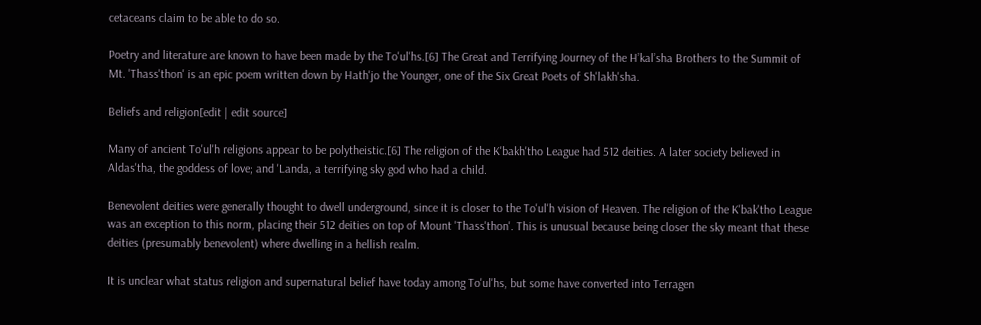cetaceans claim to be able to do so.

Poetry and literature are known to have been made by the To'ul'hs.[6] The Great and Terrifying Journey of the H’kal’sha Brothers to the Summit of Mt. 'Thass'thon' is an epic poem written down by Hath'jo the Younger, one of the Six Great Poets of Sh'lakh'sha.

Beliefs and religion[edit | edit source]

Many of ancient To'ul'h religions appear to be polytheistic.[6] The religion of the K'bakh'tho League had 512 deities. A later society believed in Aldas'tha, the goddess of love; and 'Landa, a terrifying sky god who had a child.

Benevolent deities were generally thought to dwell underground, since it is closer to the To'ul'h vision of Heaven. The religion of the K'bak'tho League was an exception to this norm, placing their 512 deities on top of Mount 'Thass'thon'. This is unusual because being closer the sky meant that these deities (presumably benevolent) where dwelling in a hellish realm.

It is unclear what status religion and supernatural belief have today among To'ul'hs, but some have converted into Terragen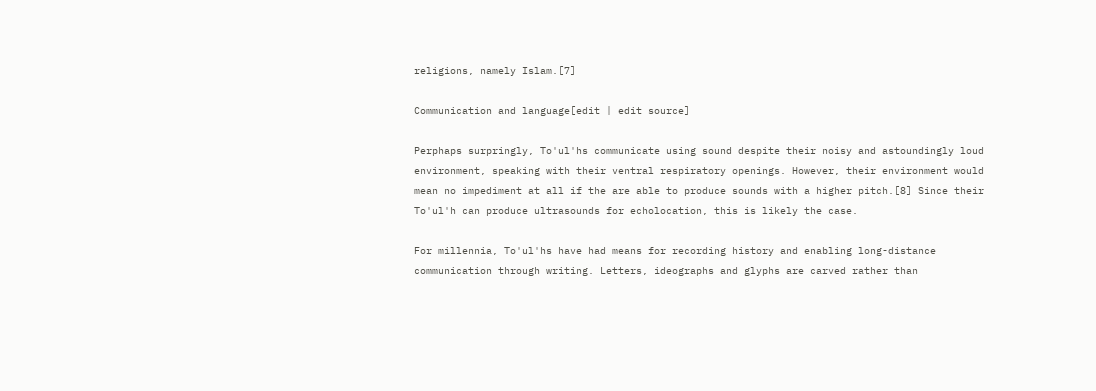religions, namely Islam.[7]

Communication and language[edit | edit source]

Perphaps surpringly, To'ul'hs communicate using sound despite their noisy and astoundingly loud environment, speaking with their ventral respiratory openings. However, their environment would mean no impediment at all if the are able to produce sounds with a higher pitch.[8] Since their To'ul'h can produce ultrasounds for echolocation, this is likely the case.

For millennia, To'ul'hs have had means for recording history and enabling long-distance communication through writing. Letters, ideographs and glyphs are carved rather than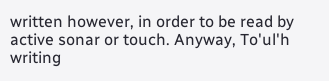written however, in order to be read by active sonar or touch. Anyway, To'ul'h writing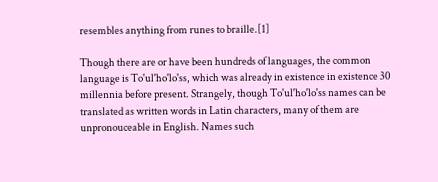resembles anything from runes to braille.[1]

Though there are or have been hundreds of languages, the common language is To'ul'ho'lo'ss, which was already in existence in existence 30 millennia before present. Strangely, though To'ul'ho'lo'ss names can be translated as written words in Latin characters, many of them are unpronouceable in English. Names such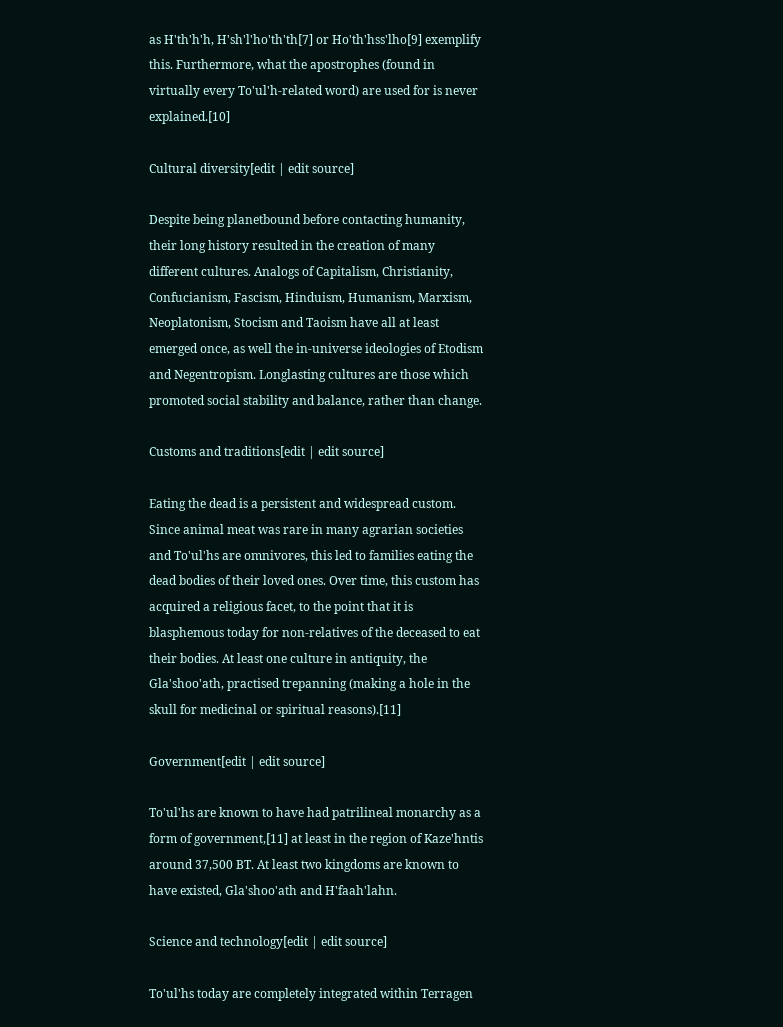as H'th'h'h, H'sh'l'ho'th'th[7] or Ho'th'hss'lho[9] exemplify this. Furthermore, what the apostrophes (found in virtually every To'ul'h-related word) are used for is never explained.[10]

Cultural diversity[edit | edit source]

Despite being planetbound before contacting humanity, their long history resulted in the creation of many different cultures. Analogs of Capitalism, Christianity, Confucianism, Fascism, Hinduism, Humanism, Marxism, Neoplatonism, Stocism and Taoism have all at least emerged once, as well the in-universe ideologies of Etodism and Negentropism. Longlasting cultures are those which promoted social stability and balance, rather than change.

Customs and traditions[edit | edit source]

Eating the dead is a persistent and widespread custom. Since animal meat was rare in many agrarian societies and To'ul'hs are omnivores, this led to families eating the dead bodies of their loved ones. Over time, this custom has acquired a religious facet, to the point that it is blasphemous today for non-relatives of the deceased to eat their bodies. At least one culture in antiquity, the Gla'shoo'ath, practised trepanning (making a hole in the skull for medicinal or spiritual reasons).[11]

Government[edit | edit source]

To'ul'hs are known to have had patrilineal monarchy as a form of government,[11] at least in the region of Kaze'hntis around 37,500 BT. At least two kingdoms are known to have existed, Gla'shoo'ath and H'faah'lahn.

Science and technology[edit | edit source]

To'ul'hs today are completely integrated within Terragen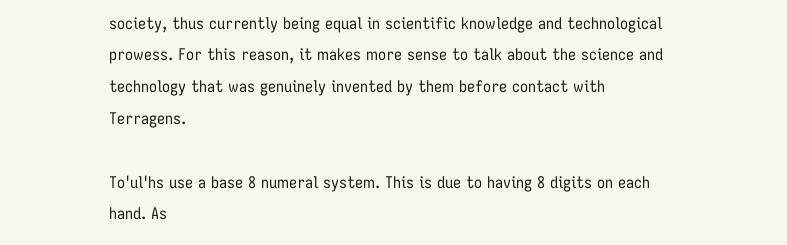society, thus currently being equal in scientific knowledge and technological prowess. For this reason, it makes more sense to talk about the science and technology that was genuinely invented by them before contact with Terragens.

To'ul'hs use a base 8 numeral system. This is due to having 8 digits on each hand. As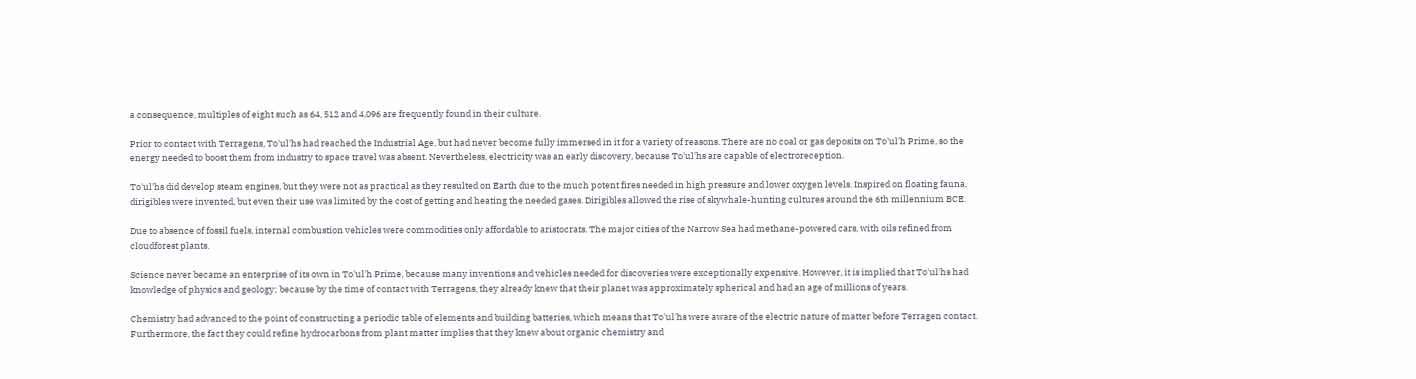a consequence, multiples of eight such as 64, 512 and 4,096 are frequently found in their culture.

Prior to contact with Terragens, To'ul'hs had reached the Industrial Age, but had never become fully immersed in it for a variety of reasons. There are no coal or gas deposits on To'ul'h Prime, so the energy needed to boost them from industry to space travel was absent. Nevertheless, electricity was an early discovery, because To'ul'hs are capable of electroreception.

To'ul'hs did develop steam engines, but they were not as practical as they resulted on Earth due to the much potent fires needed in high pressure and lower oxygen levels. Inspired on floating fauna, dirigibles were invented, but even their use was limited by the cost of getting and heating the needed gases. Dirigibles allowed the rise of skywhale-hunting cultures around the 6th millennium BCE.

Due to absence of fossil fuels, internal combustion vehicles were commodities only affordable to aristocrats. The major cities of the Narrow Sea had methane-powered cars, with oils refined from cloudforest plants.

Science never became an enterprise of its own in To'ul'h Prime, because many inventions and vehicles needed for discoveries were exceptionally expensive. However, it is implied that To'ul'hs had knowledge of physics and geology; because by the time of contact with Terragens, they already knew that their planet was approximately spherical and had an age of millions of years.

Chemistry had advanced to the point of constructing a periodic table of elements and building batteries, which means that To'ul'hs were aware of the electric nature of matter before Terragen contact. Furthermore, the fact they could refine hydrocarbons from plant matter implies that they knew about organic chemistry and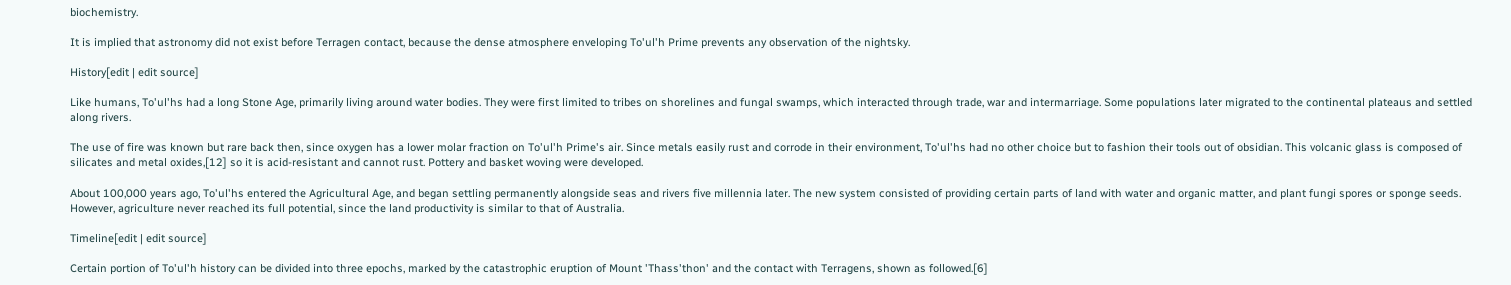biochemistry.

It is implied that astronomy did not exist before Terragen contact, because the dense atmosphere enveloping To'ul'h Prime prevents any observation of the nightsky.

History[edit | edit source]

Like humans, To'ul'hs had a long Stone Age, primarily living around water bodies. They were first limited to tribes on shorelines and fungal swamps, which interacted through trade, war and intermarriage. Some populations later migrated to the continental plateaus and settled along rivers.

The use of fire was known but rare back then, since oxygen has a lower molar fraction on To'ul'h Prime's air. Since metals easily rust and corrode in their environment, To'ul'hs had no other choice but to fashion their tools out of obsidian. This volcanic glass is composed of silicates and metal oxides,[12] so it is acid-resistant and cannot rust. Pottery and basket woving were developed.

About 100,000 years ago, To'ul'hs entered the Agricultural Age, and began settling permanently alongside seas and rivers five millennia later. The new system consisted of providing certain parts of land with water and organic matter, and plant fungi spores or sponge seeds. However, agriculture never reached its full potential, since the land productivity is similar to that of Australia.

Timeline[edit | edit source]

Certain portion of To'ul'h history can be divided into three epochs, marked by the catastrophic eruption of Mount 'Thass'thon' and the contact with Terragens, shown as followed.[6]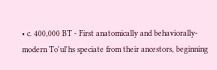• c. 400,000 BT - First anatomically and behaviorally-modern To'ul'hs speciate from their ancestors, beginning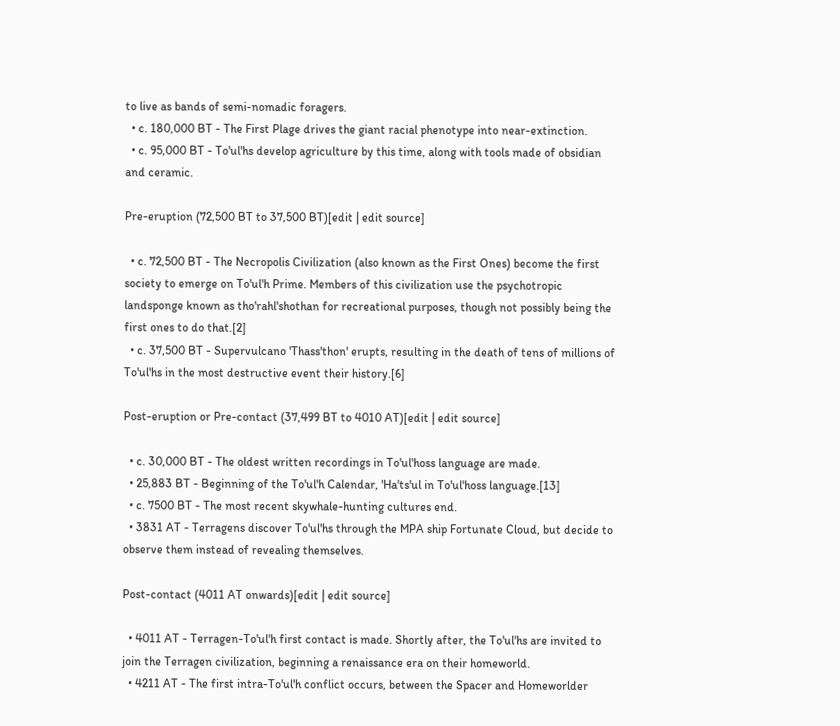to live as bands of semi-nomadic foragers.
  • c. 180,000 BT - The First Plage drives the giant racial phenotype into near-extinction.
  • c. 95,000 BT - To'ul'hs develop agriculture by this time, along with tools made of obsidian and ceramic.

Pre-eruption (72,500 BT to 37,500 BT)[edit | edit source]

  • c. 72,500 BT - The Necropolis Civilization (also known as the First Ones) become the first society to emerge on To'ul'h Prime. Members of this civilization use the psychotropic landsponge known as tho'rahl'shothan for recreational purposes, though not possibly being the first ones to do that.[2]
  • c. 37,500 BT - Supervulcano 'Thass'thon' erupts, resulting in the death of tens of millions of To'ul'hs in the most destructive event their history.[6]

Post-eruption or Pre-contact (37,499 BT to 4010 AT)[edit | edit source]

  • c. 30,000 BT - The oldest written recordings in To'ul'hoss language are made.
  • 25,883 BT - Beginning of the To'ul'h Calendar, 'Ha'ts'ul in To'ul'hoss language.[13]
  • c. 7500 BT - The most recent skywhale-hunting cultures end.
  • 3831 AT - Terragens discover To'ul'hs through the MPA ship Fortunate Cloud, but decide to observe them instead of revealing themselves.

Post-contact (4011 AT onwards)[edit | edit source]

  • 4011 AT - Terragen-To'ul'h first contact is made. Shortly after, the To'ul'hs are invited to join the Terragen civilization, beginning a renaissance era on their homeworld.
  • 4211 AT - The first intra-To'ul'h conflict occurs, between the Spacer and Homeworlder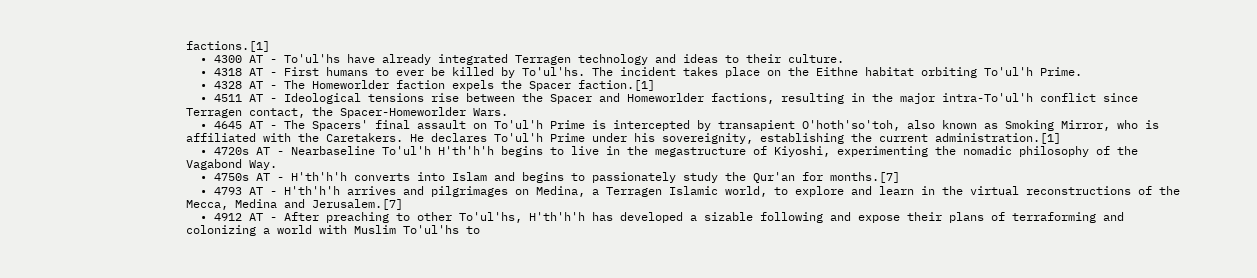factions.[1]
  • 4300 AT - To'ul'hs have already integrated Terragen technology and ideas to their culture.
  • 4318 AT - First humans to ever be killed by To'ul'hs. The incident takes place on the Eithne habitat orbiting To'ul'h Prime.
  • 4328 AT - The Homeworlder faction expels the Spacer faction.[1]
  • 4511 AT - Ideological tensions rise between the Spacer and Homeworlder factions, resulting in the major intra-To'ul'h conflict since Terragen contact, the Spacer-Homeworlder Wars.
  • 4645 AT - The Spacers' final assault on To'ul'h Prime is intercepted by transapient O'hoth'so'toh, also known as Smoking Mirror, who is affiliated with the Caretakers. He declares To'ul'h Prime under his sovereignity, establishing the current administration.[1]
  • 4720s AT - Nearbaseline To'ul'h H'th'h'h begins to live in the megastructure of Kiyoshi, experimenting the nomadic philosophy of the Vagabond Way.
  • 4750s AT - H'th'h'h converts into Islam and begins to passionately study the Qur'an for months.[7]
  • 4793 AT - H'th'h'h arrives and pilgrimages on Medina, a Terragen Islamic world, to explore and learn in the virtual reconstructions of the Mecca, Medina and Jerusalem.[7]
  • 4912 AT - After preaching to other To'ul'hs, H'th'h'h has developed a sizable following and expose their plans of terraforming and colonizing a world with Muslim To'ul'hs to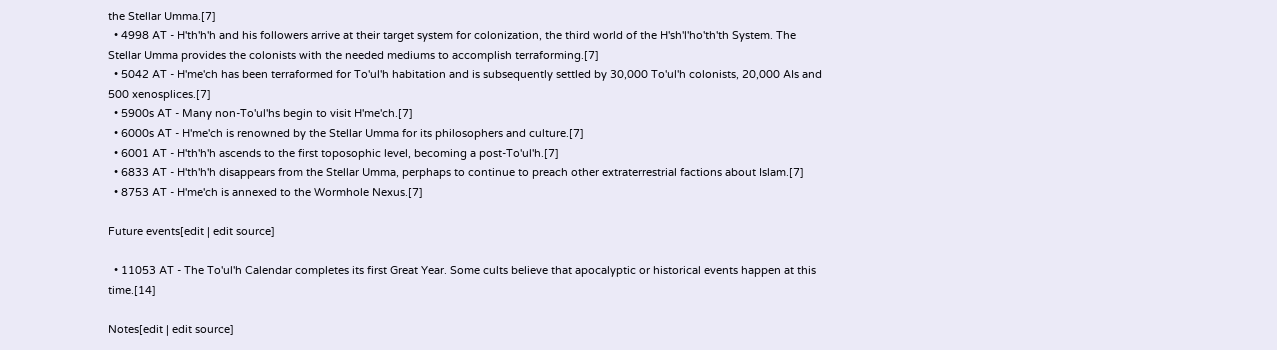the Stellar Umma.[7]
  • 4998 AT - H'th'h'h and his followers arrive at their target system for colonization, the third world of the H'sh'l'ho'th'th System. The Stellar Umma provides the colonists with the needed mediums to accomplish terraforming.[7]
  • 5042 AT - H'me'ch has been terraformed for To'ul'h habitation and is subsequently settled by 30,000 To'ul'h colonists, 20,000 AIs and 500 xenosplices.[7]
  • 5900s AT - Many non-To'ul'hs begin to visit H'me'ch.[7]
  • 6000s AT - H'me'ch is renowned by the Stellar Umma for its philosophers and culture.[7]
  • 6001 AT - H'th'h'h ascends to the first toposophic level, becoming a post-To'ul'h.[7]
  • 6833 AT - H'th'h'h disappears from the Stellar Umma, perphaps to continue to preach other extraterrestrial factions about Islam.[7]
  • 8753 AT - H'me'ch is annexed to the Wormhole Nexus.[7]

Future events[edit | edit source]

  • 11053 AT - The To'ul'h Calendar completes its first Great Year. Some cults believe that apocalyptic or historical events happen at this time.[14]

Notes[edit | edit source]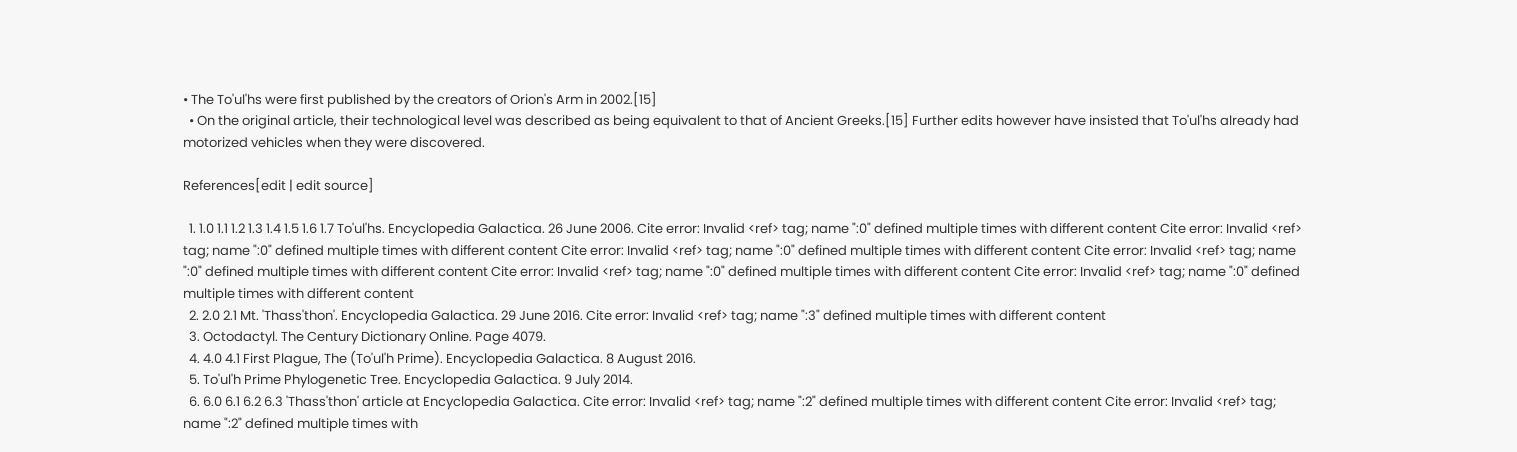• The To'ul'hs were first published by the creators of Orion's Arm in 2002.[15]
  • On the original article, their technological level was described as being equivalent to that of Ancient Greeks.[15] Further edits however have insisted that To'ul'hs already had motorized vehicles when they were discovered.

References[edit | edit source]

  1. 1.0 1.1 1.2 1.3 1.4 1.5 1.6 1.7 To'ul'hs. Encyclopedia Galactica. 26 June 2006. Cite error: Invalid <ref> tag; name ":0" defined multiple times with different content Cite error: Invalid <ref> tag; name ":0" defined multiple times with different content Cite error: Invalid <ref> tag; name ":0" defined multiple times with different content Cite error: Invalid <ref> tag; name ":0" defined multiple times with different content Cite error: Invalid <ref> tag; name ":0" defined multiple times with different content Cite error: Invalid <ref> tag; name ":0" defined multiple times with different content
  2. 2.0 2.1 Mt. 'Thass'thon'. Encyclopedia Galactica. 29 June 2016. Cite error: Invalid <ref> tag; name ":3" defined multiple times with different content
  3. Octodactyl. The Century Dictionary Online. Page 4079.
  4. 4.0 4.1 First Plague, The (To'ul'h Prime). Encyclopedia Galactica. 8 August 2016.
  5. To'ul'h Prime Phylogenetic Tree. Encyclopedia Galactica. 9 July 2014.
  6. 6.0 6.1 6.2 6.3 'Thass'thon' article at Encyclopedia Galactica. Cite error: Invalid <ref> tag; name ":2" defined multiple times with different content Cite error: Invalid <ref> tag; name ":2" defined multiple times with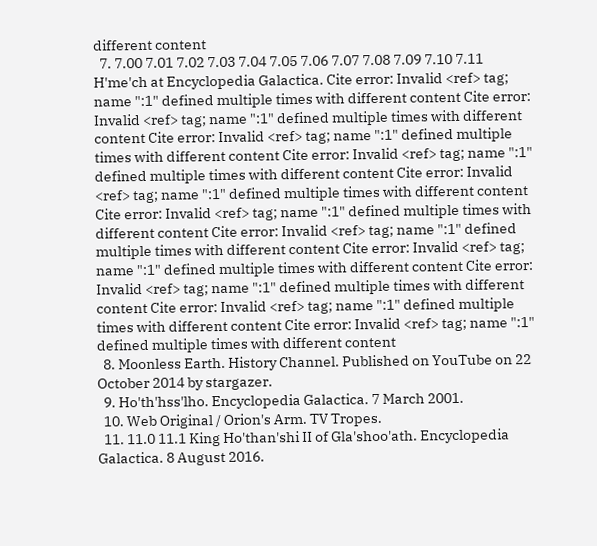different content
  7. 7.00 7.01 7.02 7.03 7.04 7.05 7.06 7.07 7.08 7.09 7.10 7.11 H'me'ch at Encyclopedia Galactica. Cite error: Invalid <ref> tag; name ":1" defined multiple times with different content Cite error: Invalid <ref> tag; name ":1" defined multiple times with different content Cite error: Invalid <ref> tag; name ":1" defined multiple times with different content Cite error: Invalid <ref> tag; name ":1" defined multiple times with different content Cite error: Invalid <ref> tag; name ":1" defined multiple times with different content Cite error: Invalid <ref> tag; name ":1" defined multiple times with different content Cite error: Invalid <ref> tag; name ":1" defined multiple times with different content Cite error: Invalid <ref> tag; name ":1" defined multiple times with different content Cite error: Invalid <ref> tag; name ":1" defined multiple times with different content Cite error: Invalid <ref> tag; name ":1" defined multiple times with different content Cite error: Invalid <ref> tag; name ":1" defined multiple times with different content
  8. Moonless Earth. History Channel. Published on YouTube on 22 October 2014 by stargazer.
  9. Ho'th'hss'lho. Encyclopedia Galactica. 7 March 2001.
  10. Web Original / Orion's Arm. TV Tropes.
  11. 11.0 11.1 King Ho'than'shi II of Gla'shoo'ath. Encyclopedia Galactica. 8 August 2016.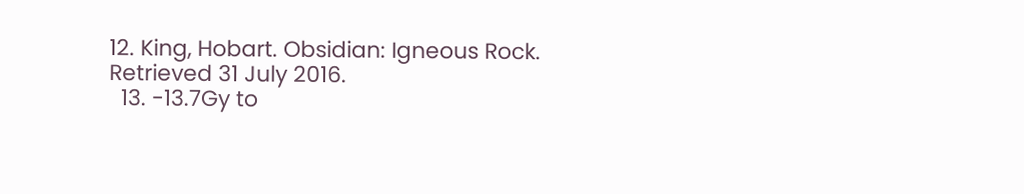12. King, Hobart. Obsidian: Igneous Rock. Retrieved 31 July 2016.
  13. -13.7Gy to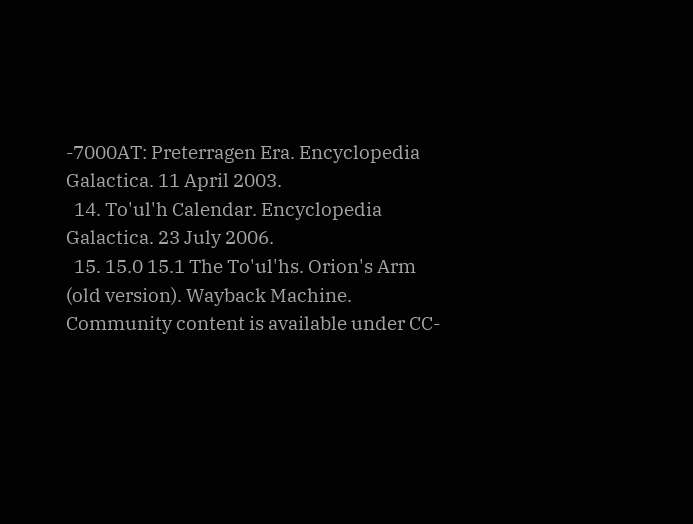-7000AT: Preterragen Era. Encyclopedia Galactica. 11 April 2003.
  14. To'ul'h Calendar. Encyclopedia Galactica. 23 July 2006.
  15. 15.0 15.1 The To'ul'hs. Orion's Arm (old version). Wayback Machine.
Community content is available under CC-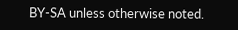BY-SA unless otherwise noted.